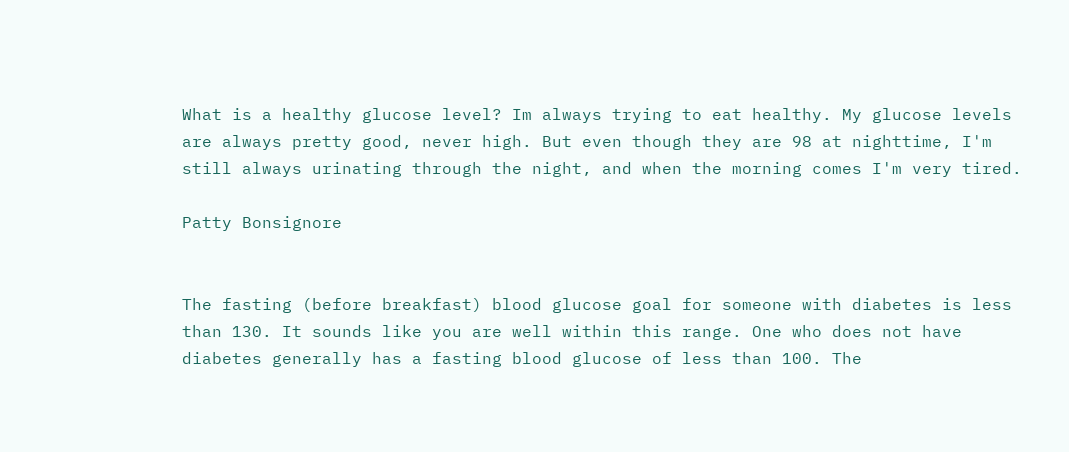What is a healthy glucose level? Im always trying to eat healthy. My glucose levels are always pretty good, never high. But even though they are 98 at nighttime, I'm still always urinating through the night, and when the morning comes I'm very tired.

Patty Bonsignore


The fasting (before breakfast) blood glucose goal for someone with diabetes is less than 130. It sounds like you are well within this range. One who does not have diabetes generally has a fasting blood glucose of less than 100. The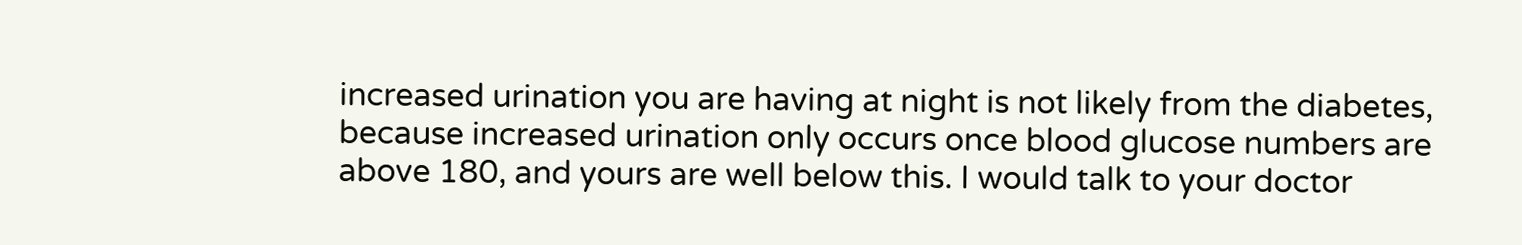increased urination you are having at night is not likely from the diabetes, because increased urination only occurs once blood glucose numbers are above 180, and yours are well below this. I would talk to your doctor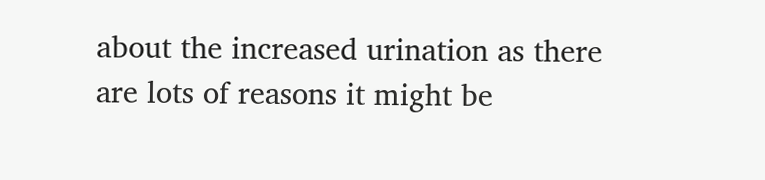about the increased urination as there are lots of reasons it might be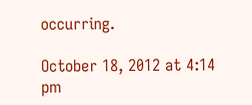occurring.

October 18, 2012 at 4:14 pm